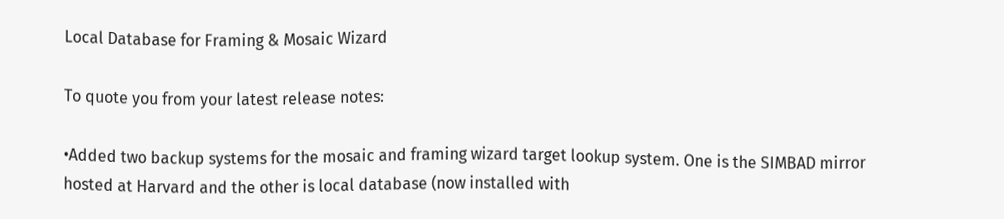Local Database for Framing & Mosaic Wizard

To quote you from your latest release notes:

•Added two backup systems for the mosaic and framing wizard target lookup system. One is the SIMBAD mirror hosted at Harvard and the other is local database (now installed with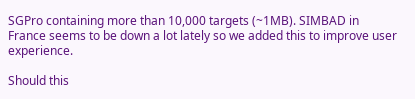SGPro containing more than 10,000 targets (~1MB). SIMBAD in France seems to be down a lot lately so we added this to improve user experience.

Should this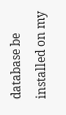database be installed on my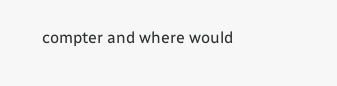compter and where would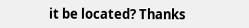it be located? Thanks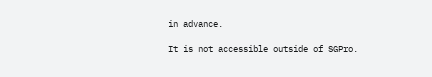in advance.

It is not accessible outside of SGPro.